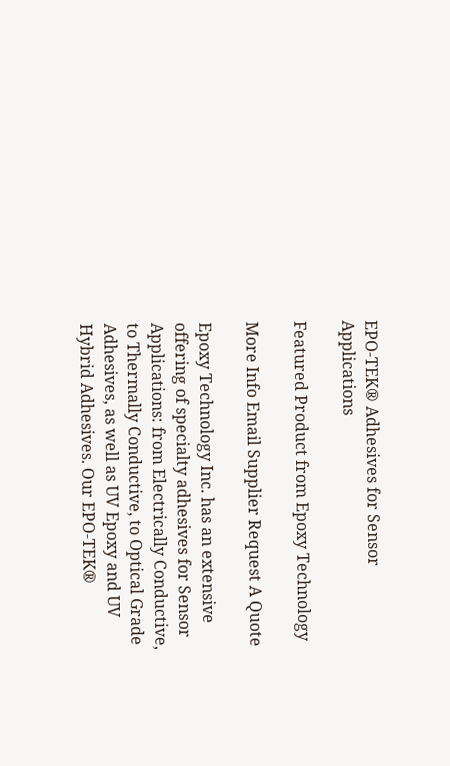EPO-TEK® Adhesives for Sensor Applications

Featured Product from Epoxy Technology

More Info Email Supplier Request A Quote

Epoxy Technology Inc. has an extensive offering of specialty adhesives for Sensor
Applications: from Electrically Conductive, to Thermally Conductive, to Optical Grade
Adhesives, as well as UV Epoxy and UV Hybrid Adhesives. Our EPO-TEK®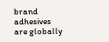brand adhesives
are globally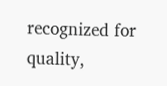recognized for quality,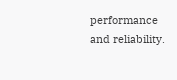performance and reliability.